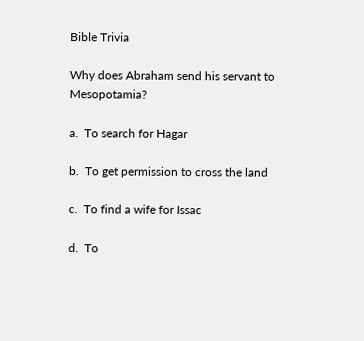Bible Trivia

Why does Abraham send his servant to Mesopotamia?

a.  To search for Hagar

b.  To get permission to cross the land

c.  To find a wife for Issac

d.  To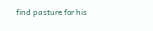find pasture for his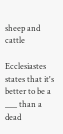sheep and cattle

Ecclesiastes states that it's better to be a ___ than a dead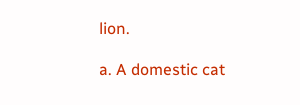lion.

a. A domestic cat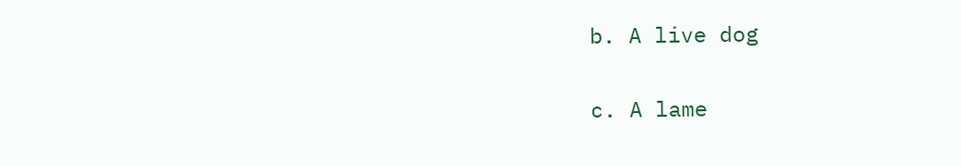b. A live dog

c. A lame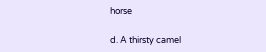horse

d. A thirsty camel